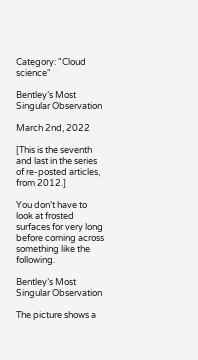Category: "Cloud science"

Bentley’s Most Singular Observation

March 2nd, 2022

[This is the seventh and last in the series of re-posted articles, from 2012.]

You don’t have to look at frosted surfaces for very long before coming across something like the following.

Bentley’s Most Singular Observation

The picture shows a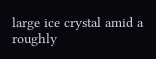large ice crystal amid a roughly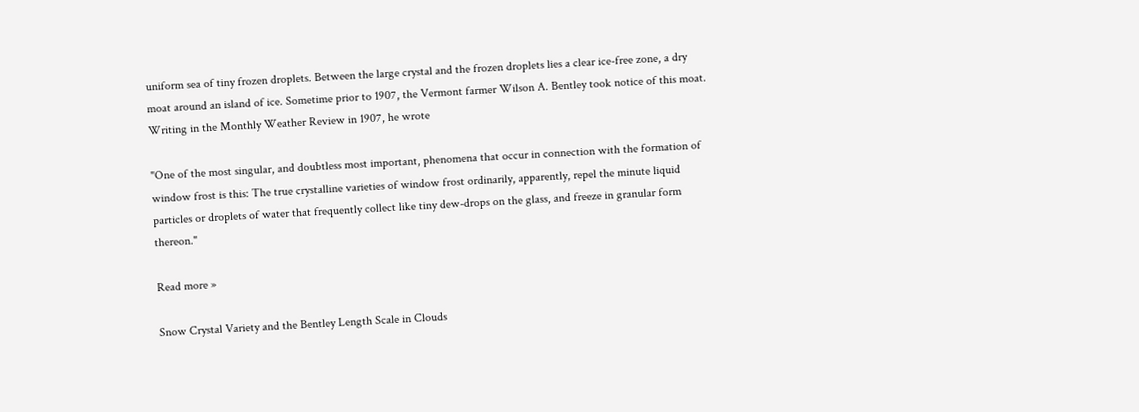uniform sea of tiny frozen droplets. Between the large crystal and the frozen droplets lies a clear ice-free zone, a dry moat around an island of ice. Sometime prior to 1907, the Vermont farmer Wilson A. Bentley took notice of this moat. Writing in the Monthly Weather Review in 1907, he wrote

"One of the most singular, and doubtless most important, phenomena that occur in connection with the formation of window frost is this: The true crystalline varieties of window frost ordinarily, apparently, repel the minute liquid particles or droplets of water that frequently collect like tiny dew-drops on the glass, and freeze in granular form thereon."

Read more »

Snow Crystal Variety and the Bentley Length Scale in Clouds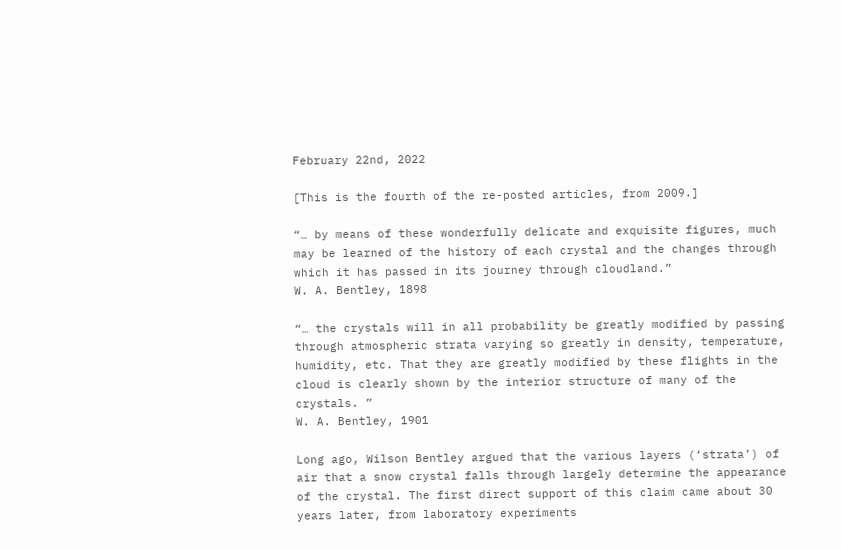February 22nd, 2022

[This is the fourth of the re-posted articles, from 2009.]

“… by means of these wonderfully delicate and exquisite figures, much may be learned of the history of each crystal and the changes through which it has passed in its journey through cloudland.”
W. A. Bentley, 1898

“… the crystals will in all probability be greatly modified by passing through atmospheric strata varying so greatly in density, temperature, humidity, etc. That they are greatly modified by these flights in the cloud is clearly shown by the interior structure of many of the crystals. ”
W. A. Bentley, 1901

Long ago, Wilson Bentley argued that the various layers (‘strata’) of air that a snow crystal falls through largely determine the appearance of the crystal. The first direct support of this claim came about 30 years later, from laboratory experiments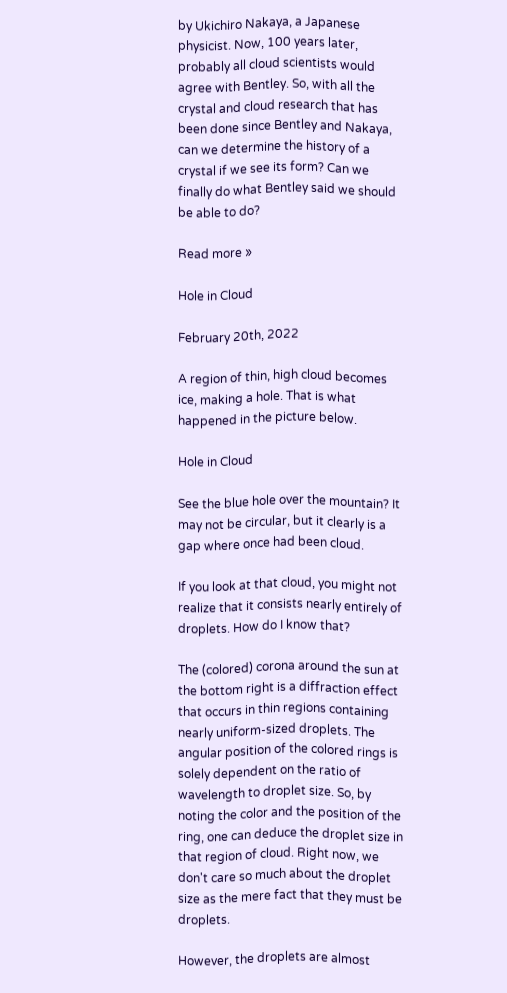by Ukichiro Nakaya, a Japanese physicist. Now, 100 years later, probably all cloud scientists would agree with Bentley. So, with all the crystal and cloud research that has been done since Bentley and Nakaya, can we determine the history of a crystal if we see its form? Can we finally do what Bentley said we should be able to do?

Read more »

Hole in Cloud

February 20th, 2022

A region of thin, high cloud becomes ice, making a hole. That is what happened in the picture below.

Hole in Cloud

See the blue hole over the mountain? It may not be circular, but it clearly is a gap where once had been cloud.

If you look at that cloud, you might not realize that it consists nearly entirely of droplets. How do I know that?

The (colored) corona around the sun at the bottom right is a diffraction effect that occurs in thin regions containing nearly uniform-sized droplets. The angular position of the colored rings is solely dependent on the ratio of wavelength to droplet size. So, by noting the color and the position of the ring, one can deduce the droplet size in that region of cloud. Right now, we don't care so much about the droplet size as the mere fact that they must be droplets.

However, the droplets are almost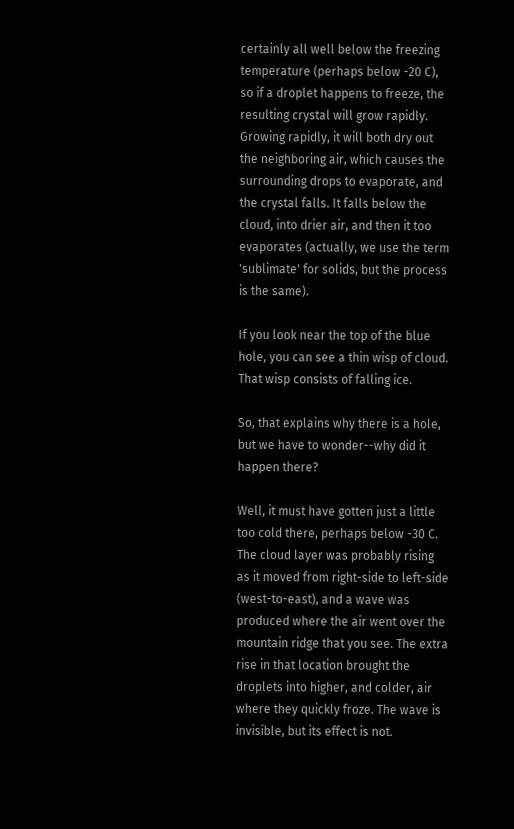certainly all well below the freezing temperature (perhaps below -20 C), so if a droplet happens to freeze, the resulting crystal will grow rapidly. Growing rapidly, it will both dry out the neighboring air, which causes the surrounding drops to evaporate, and the crystal falls. It falls below the cloud, into drier air, and then it too evaporates (actually, we use the term 'sublimate' for solids, but the process is the same).

If you look near the top of the blue hole, you can see a thin wisp of cloud. That wisp consists of falling ice.

So, that explains why there is a hole, but we have to wonder--why did it happen there?

Well, it must have gotten just a little too cold there, perhaps below -30 C. The cloud layer was probably rising as it moved from right-side to left-side (west-to-east), and a wave was produced where the air went over the mountain ridge that you see. The extra rise in that location brought the droplets into higher, and colder, air where they quickly froze. The wave is invisible, but its effect is not.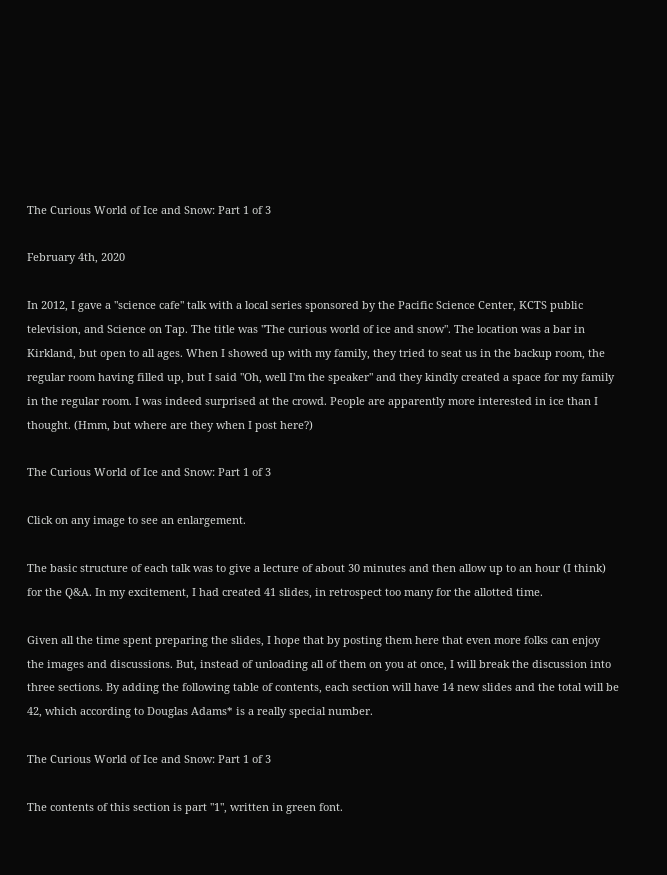The Curious World of Ice and Snow: Part 1 of 3

February 4th, 2020

In 2012, I gave a "science cafe" talk with a local series sponsored by the Pacific Science Center, KCTS public television, and Science on Tap. The title was "The curious world of ice and snow". The location was a bar in Kirkland, but open to all ages. When I showed up with my family, they tried to seat us in the backup room, the regular room having filled up, but I said "Oh, well I'm the speaker" and they kindly created a space for my family in the regular room. I was indeed surprised at the crowd. People are apparently more interested in ice than I thought. (Hmm, but where are they when I post here?)

The Curious World of Ice and Snow: Part 1 of 3

Click on any image to see an enlargement.

The basic structure of each talk was to give a lecture of about 30 minutes and then allow up to an hour (I think) for the Q&A. In my excitement, I had created 41 slides, in retrospect too many for the allotted time.

Given all the time spent preparing the slides, I hope that by posting them here that even more folks can enjoy the images and discussions. But, instead of unloading all of them on you at once, I will break the discussion into three sections. By adding the following table of contents, each section will have 14 new slides and the total will be 42, which according to Douglas Adams* is a really special number.

The Curious World of Ice and Snow: Part 1 of 3

The contents of this section is part "1", written in green font.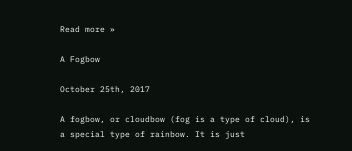Read more »

A Fogbow

October 25th, 2017

A fogbow, or cloudbow (fog is a type of cloud), is a special type of rainbow. It is just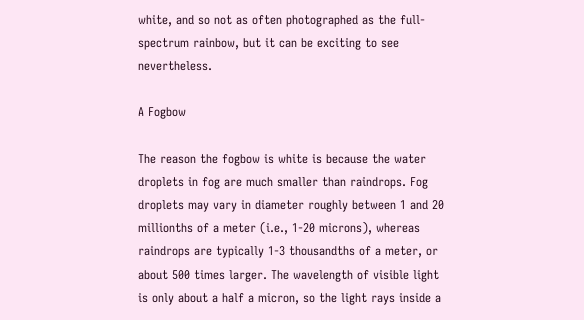white, and so not as often photographed as the full-spectrum rainbow, but it can be exciting to see nevertheless.

A Fogbow

The reason the fogbow is white is because the water droplets in fog are much smaller than raindrops. Fog droplets may vary in diameter roughly between 1 and 20 millionths of a meter (i.e., 1-20 microns), whereas raindrops are typically 1-3 thousandths of a meter, or about 500 times larger. The wavelength of visible light is only about a half a micron, so the light rays inside a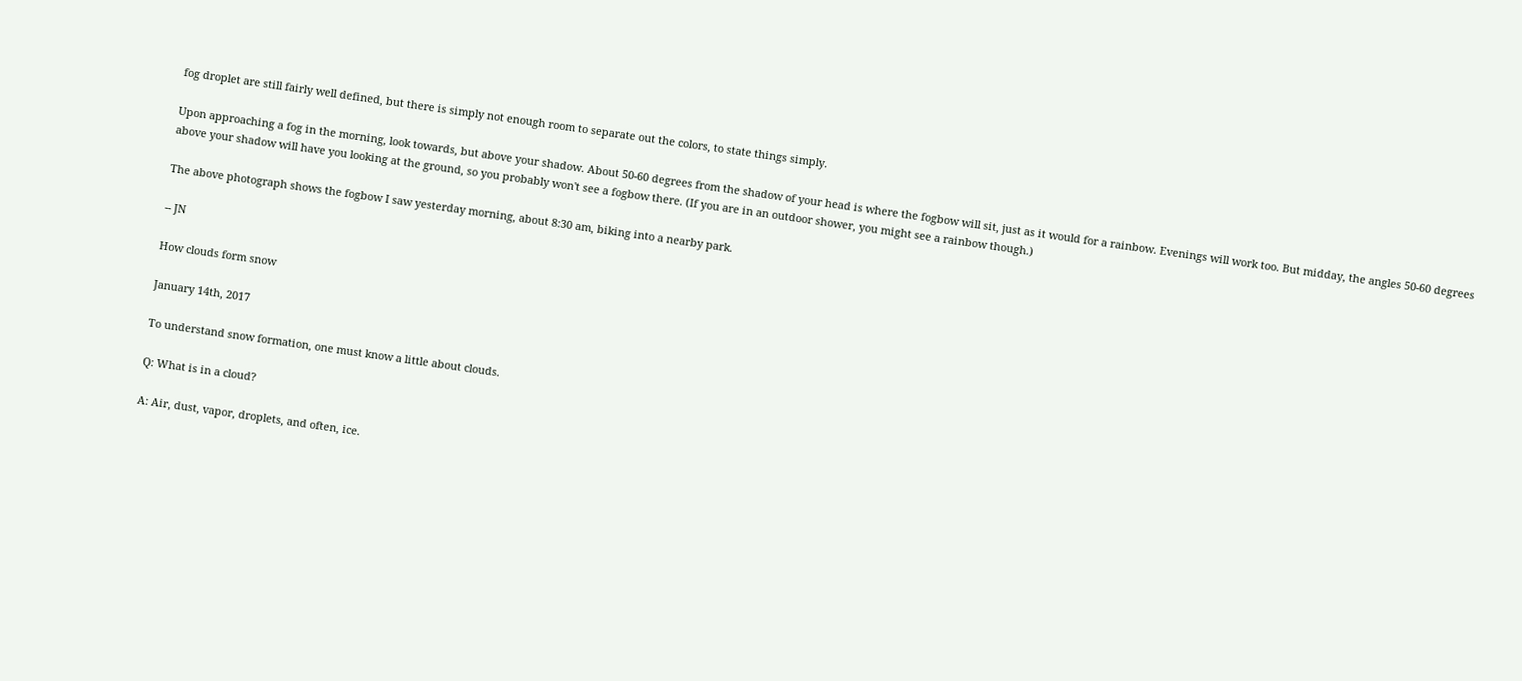fog droplet are still fairly well defined, but there is simply not enough room to separate out the colors, to state things simply.

Upon approaching a fog in the morning, look towards, but above your shadow. About 50-60 degrees from the shadow of your head is where the fogbow will sit, just as it would for a rainbow. Evenings will work too. But midday, the angles 50-60 degrees above your shadow will have you looking at the ground, so you probably won't see a fogbow there. (If you are in an outdoor shower, you might see a rainbow though.)

The above photograph shows the fogbow I saw yesterday morning, about 8:30 am, biking into a nearby park.

-- JN

How clouds form snow

January 14th, 2017

To understand snow formation, one must know a little about clouds.

Q: What is in a cloud?

A: Air, dust, vapor, droplets, and often, ice.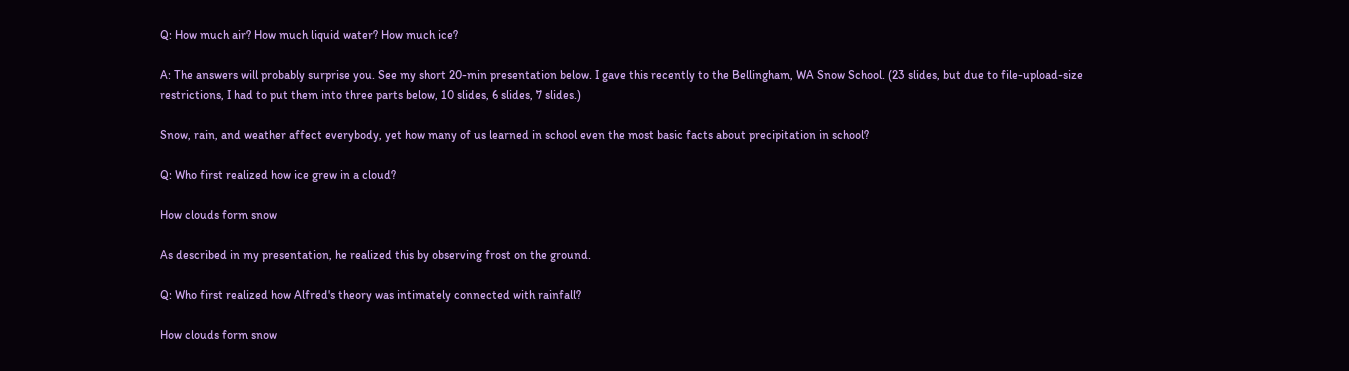Q: How much air? How much liquid water? How much ice?

A: The answers will probably surprise you. See my short 20-min presentation below. I gave this recently to the Bellingham, WA Snow School. (23 slides, but due to file-upload-size restrictions, I had to put them into three parts below, 10 slides, 6 slides, 7 slides.)

Snow, rain, and weather affect everybody, yet how many of us learned in school even the most basic facts about precipitation in school?

Q: Who first realized how ice grew in a cloud?

How clouds form snow

As described in my presentation, he realized this by observing frost on the ground.

Q: Who first realized how Alfred's theory was intimately connected with rainfall?

How clouds form snow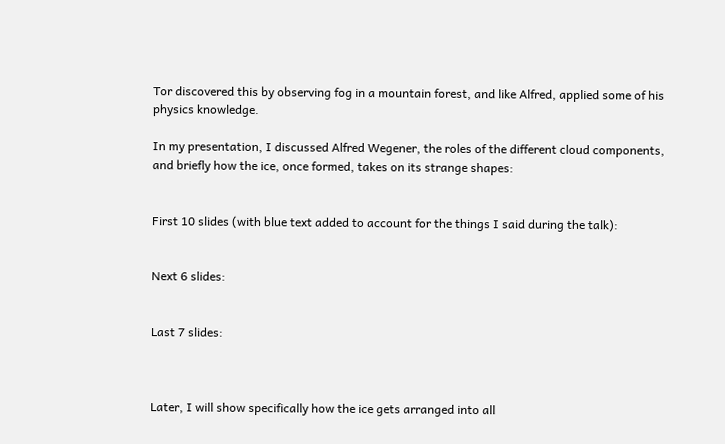Tor discovered this by observing fog in a mountain forest, and like Alfred, applied some of his physics knowledge.

In my presentation, I discussed Alfred Wegener, the roles of the different cloud components, and briefly how the ice, once formed, takes on its strange shapes:


First 10 slides (with blue text added to account for the things I said during the talk):


Next 6 slides:


Last 7 slides:



Later, I will show specifically how the ice gets arranged into all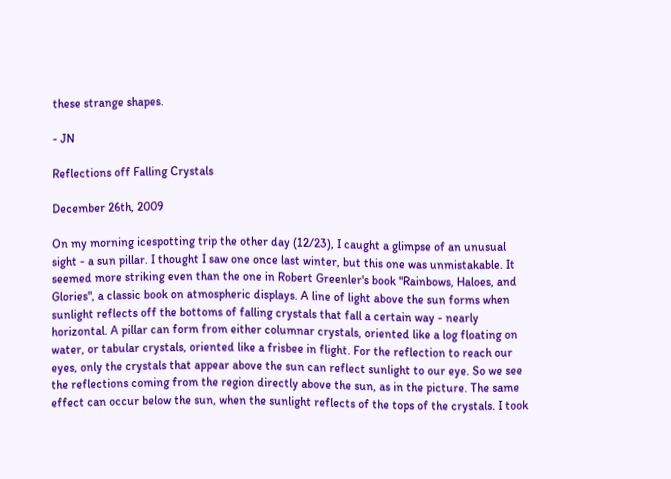these strange shapes.

- JN

Reflections off Falling Crystals

December 26th, 2009

On my morning icespotting trip the other day (12/23), I caught a glimpse of an unusual sight - a sun pillar. I thought I saw one once last winter, but this one was unmistakable. It seemed more striking even than the one in Robert Greenler's book "Rainbows, Haloes, and Glories", a classic book on atmospheric displays. A line of light above the sun forms when sunlight reflects off the bottoms of falling crystals that fall a certain way - nearly horizontal. A pillar can form from either columnar crystals, oriented like a log floating on water, or tabular crystals, oriented like a frisbee in flight. For the reflection to reach our eyes, only the crystals that appear above the sun can reflect sunlight to our eye. So we see the reflections coming from the region directly above the sun, as in the picture. The same effect can occur below the sun, when the sunlight reflects of the tops of the crystals. I took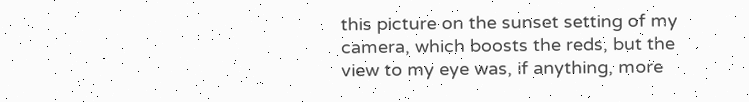this picture on the sunset setting of my camera, which boosts the reds, but the view to my eye was, if anything, more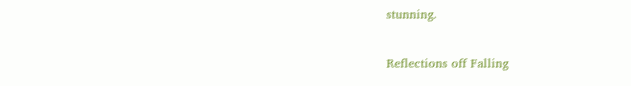stunning.

Reflections off Falling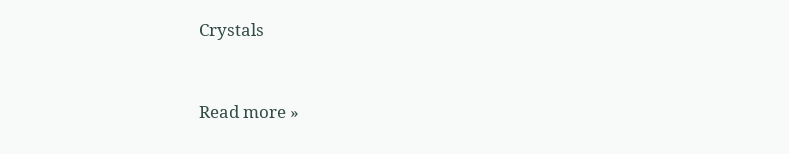Crystals


Read more »